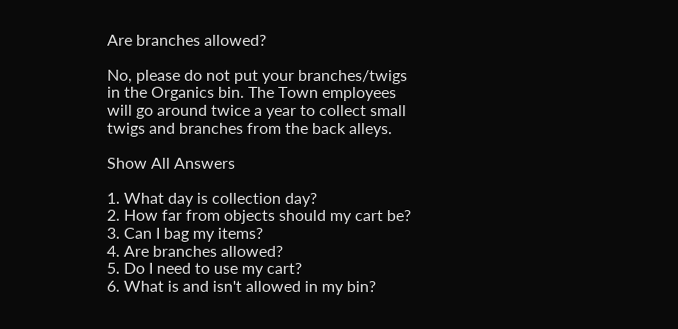Are branches allowed?

No, please do not put your branches/twigs in the Organics bin. The Town employees will go around twice a year to collect small twigs and branches from the back alleys.

Show All Answers

1. What day is collection day?
2. How far from objects should my cart be?
3. Can I bag my items?
4. Are branches allowed?
5. Do I need to use my cart?
6. What is and isn't allowed in my bin?